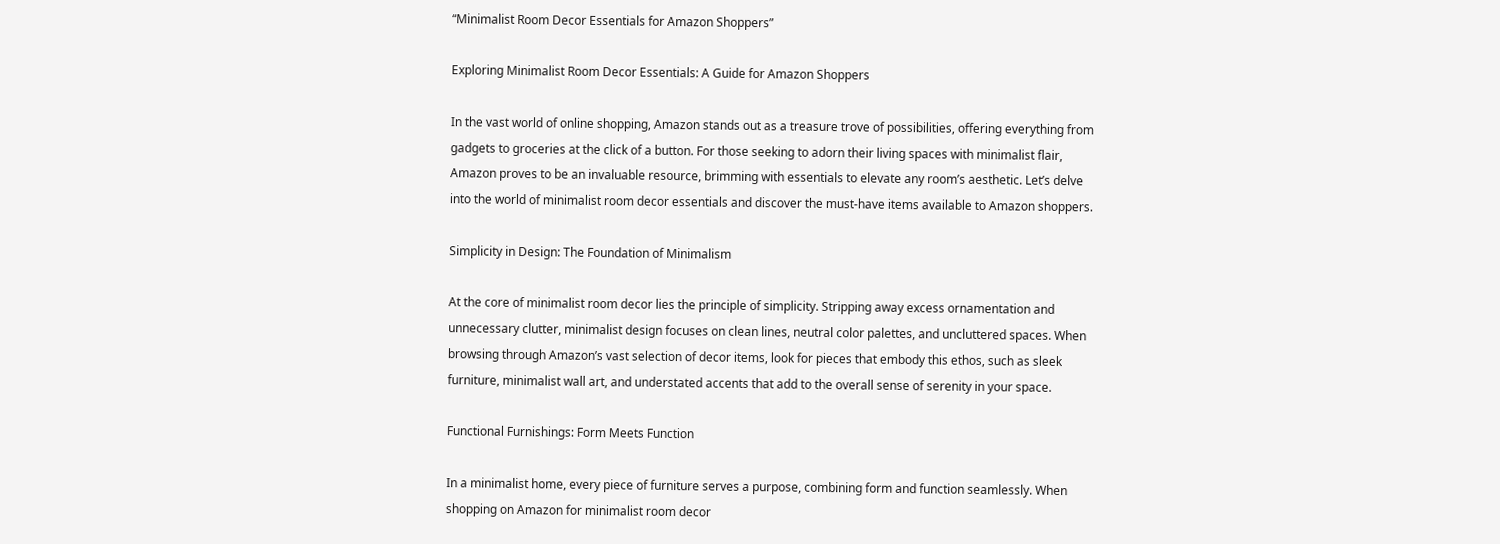“Minimalist Room Decor Essentials for Amazon Shoppers”

Exploring Minimalist Room Decor Essentials: A Guide for Amazon Shoppers

In the vast world of online shopping, Amazon stands out as a treasure trove of possibilities, offering everything from gadgets to groceries at the click of a button. For those seeking to adorn their living spaces with minimalist flair, Amazon proves to be an invaluable resource, brimming with essentials to elevate any room’s aesthetic. Let’s delve into the world of minimalist room decor essentials and discover the must-have items available to Amazon shoppers.

Simplicity in Design: The Foundation of Minimalism

At the core of minimalist room decor lies the principle of simplicity. Stripping away excess ornamentation and unnecessary clutter, minimalist design focuses on clean lines, neutral color palettes, and uncluttered spaces. When browsing through Amazon’s vast selection of decor items, look for pieces that embody this ethos, such as sleek furniture, minimalist wall art, and understated accents that add to the overall sense of serenity in your space.

Functional Furnishings: Form Meets Function

In a minimalist home, every piece of furniture serves a purpose, combining form and function seamlessly. When shopping on Amazon for minimalist room decor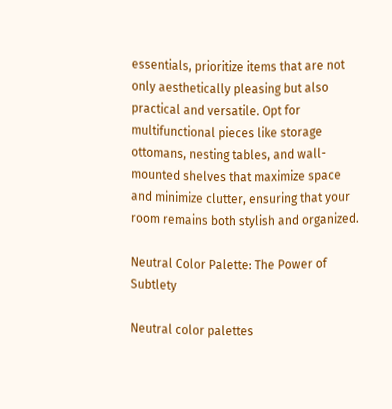essentials, prioritize items that are not only aesthetically pleasing but also practical and versatile. Opt for multifunctional pieces like storage ottomans, nesting tables, and wall-mounted shelves that maximize space and minimize clutter, ensuring that your room remains both stylish and organized.

Neutral Color Palette: The Power of Subtlety

Neutral color palettes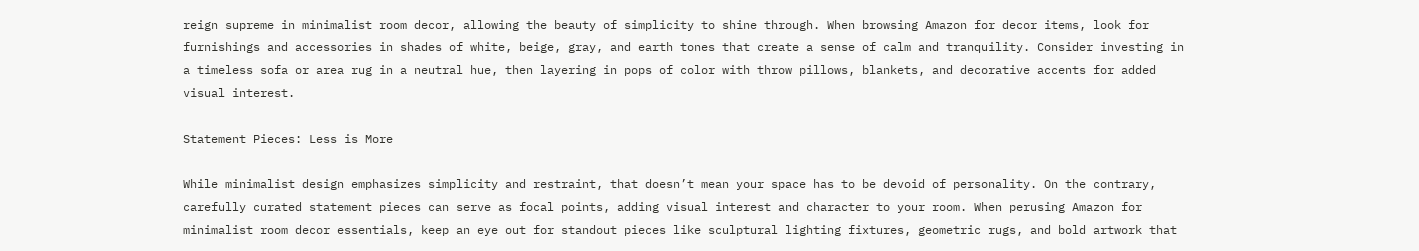reign supreme in minimalist room decor, allowing the beauty of simplicity to shine through. When browsing Amazon for decor items, look for furnishings and accessories in shades of white, beige, gray, and earth tones that create a sense of calm and tranquility. Consider investing in a timeless sofa or area rug in a neutral hue, then layering in pops of color with throw pillows, blankets, and decorative accents for added visual interest.

Statement Pieces: Less is More

While minimalist design emphasizes simplicity and restraint, that doesn’t mean your space has to be devoid of personality. On the contrary, carefully curated statement pieces can serve as focal points, adding visual interest and character to your room. When perusing Amazon for minimalist room decor essentials, keep an eye out for standout pieces like sculptural lighting fixtures, geometric rugs, and bold artwork that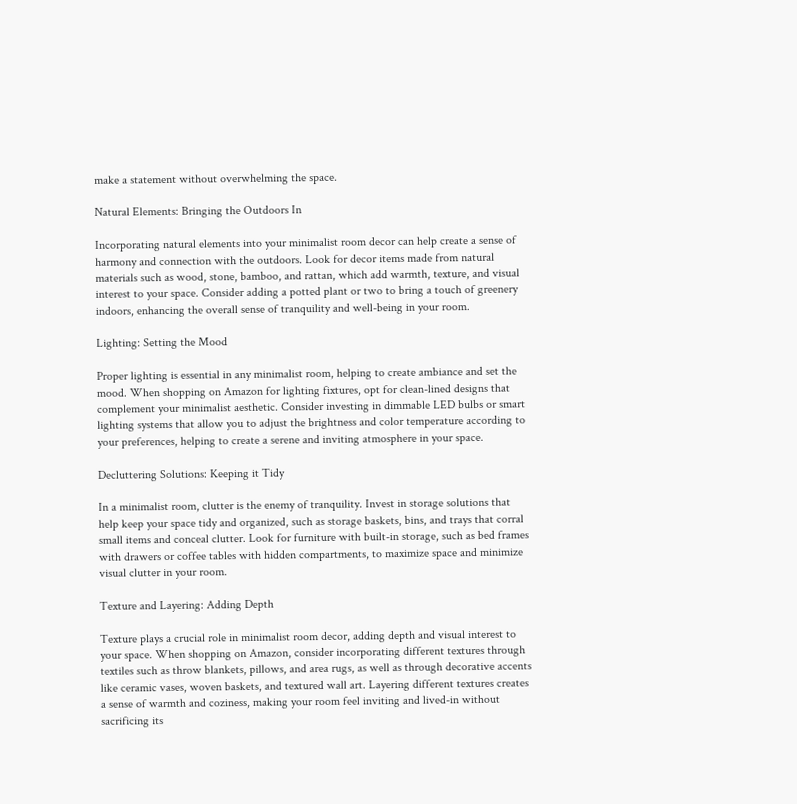make a statement without overwhelming the space.

Natural Elements: Bringing the Outdoors In

Incorporating natural elements into your minimalist room decor can help create a sense of harmony and connection with the outdoors. Look for decor items made from natural materials such as wood, stone, bamboo, and rattan, which add warmth, texture, and visual interest to your space. Consider adding a potted plant or two to bring a touch of greenery indoors, enhancing the overall sense of tranquility and well-being in your room.

Lighting: Setting the Mood

Proper lighting is essential in any minimalist room, helping to create ambiance and set the mood. When shopping on Amazon for lighting fixtures, opt for clean-lined designs that complement your minimalist aesthetic. Consider investing in dimmable LED bulbs or smart lighting systems that allow you to adjust the brightness and color temperature according to your preferences, helping to create a serene and inviting atmosphere in your space.

Decluttering Solutions: Keeping it Tidy

In a minimalist room, clutter is the enemy of tranquility. Invest in storage solutions that help keep your space tidy and organized, such as storage baskets, bins, and trays that corral small items and conceal clutter. Look for furniture with built-in storage, such as bed frames with drawers or coffee tables with hidden compartments, to maximize space and minimize visual clutter in your room.

Texture and Layering: Adding Depth

Texture plays a crucial role in minimalist room decor, adding depth and visual interest to your space. When shopping on Amazon, consider incorporating different textures through textiles such as throw blankets, pillows, and area rugs, as well as through decorative accents like ceramic vases, woven baskets, and textured wall art. Layering different textures creates a sense of warmth and coziness, making your room feel inviting and lived-in without sacrificing its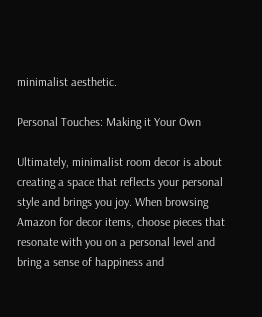minimalist aesthetic.

Personal Touches: Making it Your Own

Ultimately, minimalist room decor is about creating a space that reflects your personal style and brings you joy. When browsing Amazon for decor items, choose pieces that resonate with you on a personal level and bring a sense of happiness and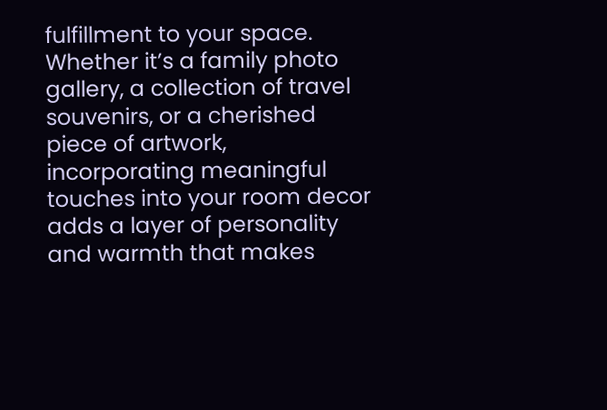fulfillment to your space. Whether it’s a family photo gallery, a collection of travel souvenirs, or a cherished piece of artwork, incorporating meaningful touches into your room decor adds a layer of personality and warmth that makes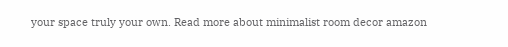your space truly your own. Read more about minimalist room decor amazon